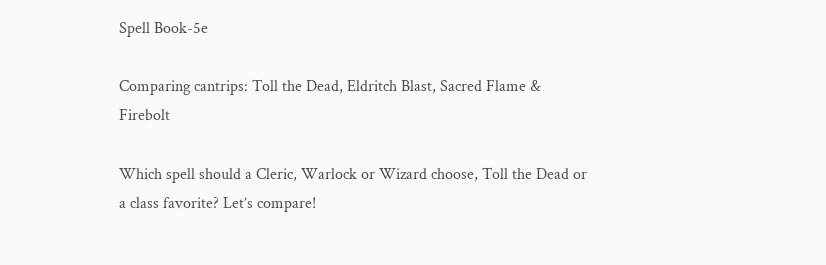Spell Book-5e

Comparing cantrips: Toll the Dead, Eldritch Blast, Sacred Flame & Firebolt

Which spell should a Cleric, Warlock or Wizard choose, Toll the Dead or a class favorite? Let’s compare!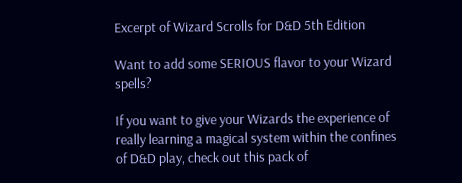Excerpt of Wizard Scrolls for D&D 5th Edition

Want to add some SERIOUS flavor to your Wizard spells?

If you want to give your Wizards the experience of really learning a magical system within the confines of D&D play, check out this pack of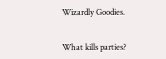Wizardly Goodies.


What kills parties?